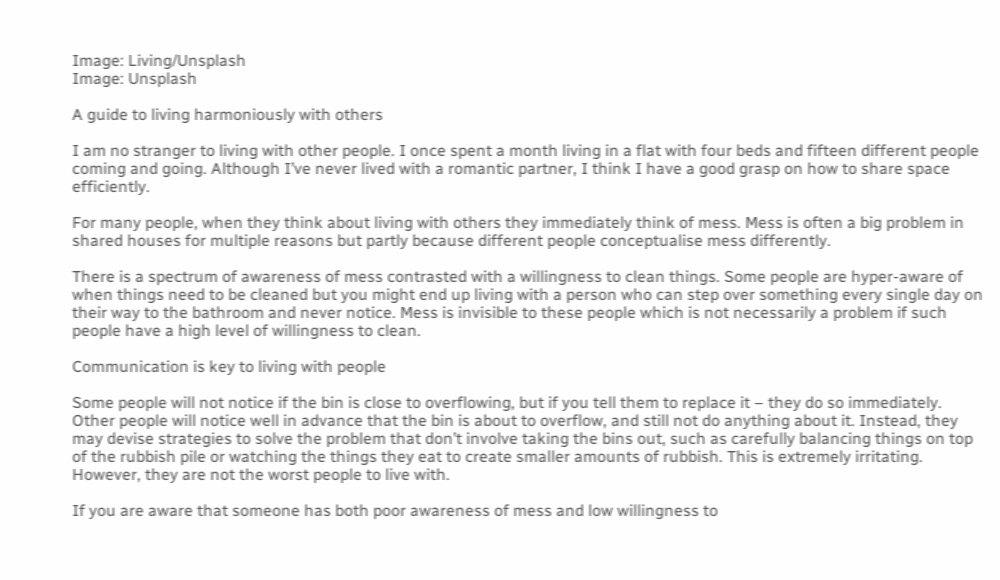Image: Living/Unsplash
Image: Unsplash

A guide to living harmoniously with others

I am no stranger to living with other people. I once spent a month living in a flat with four beds and fifteen different people coming and going. Although I’ve never lived with a romantic partner, I think I have a good grasp on how to share space efficiently.

For many people, when they think about living with others they immediately think of mess. Mess is often a big problem in shared houses for multiple reasons but partly because different people conceptualise mess differently.

There is a spectrum of awareness of mess contrasted with a willingness to clean things. Some people are hyper-aware of when things need to be cleaned but you might end up living with a person who can step over something every single day on their way to the bathroom and never notice. Mess is invisible to these people which is not necessarily a problem if such people have a high level of willingness to clean.

Communication is key to living with people

Some people will not notice if the bin is close to overflowing, but if you tell them to replace it – they do so immediately. Other people will notice well in advance that the bin is about to overflow, and still not do anything about it. Instead, they may devise strategies to solve the problem that don’t involve taking the bins out, such as carefully balancing things on top of the rubbish pile or watching the things they eat to create smaller amounts of rubbish. This is extremely irritating. However, they are not the worst people to live with.

If you are aware that someone has both poor awareness of mess and low willingness to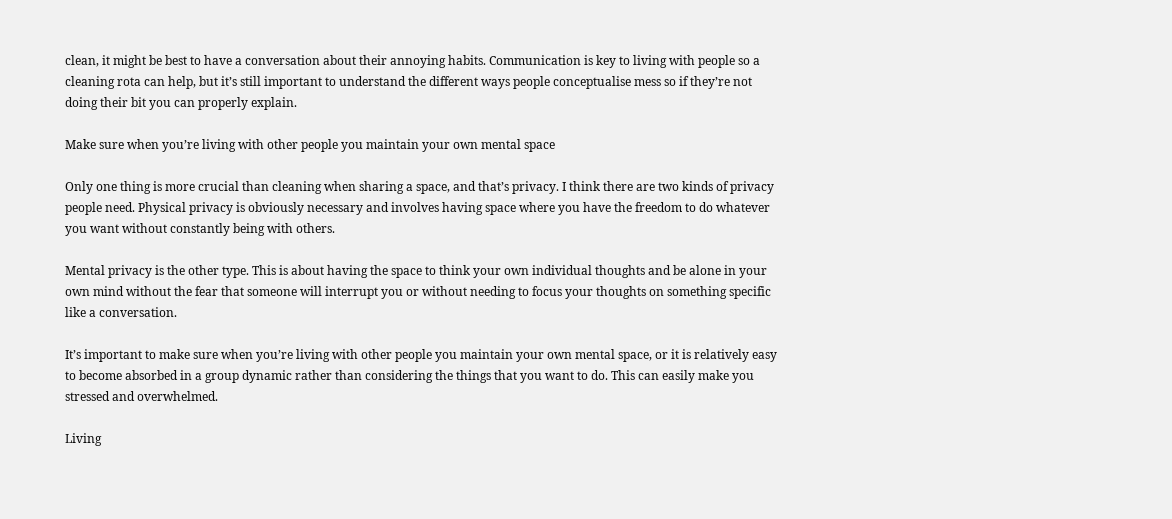clean, it might be best to have a conversation about their annoying habits. Communication is key to living with people so a cleaning rota can help, but it’s still important to understand the different ways people conceptualise mess so if they’re not doing their bit you can properly explain.

Make sure when you’re living with other people you maintain your own mental space

Only one thing is more crucial than cleaning when sharing a space, and that’s privacy. I think there are two kinds of privacy people need. Physical privacy is obviously necessary and involves having space where you have the freedom to do whatever you want without constantly being with others.

Mental privacy is the other type. This is about having the space to think your own individual thoughts and be alone in your own mind without the fear that someone will interrupt you or without needing to focus your thoughts on something specific like a conversation.

It’s important to make sure when you’re living with other people you maintain your own mental space, or it is relatively easy to become absorbed in a group dynamic rather than considering the things that you want to do. This can easily make you stressed and overwhelmed.

Living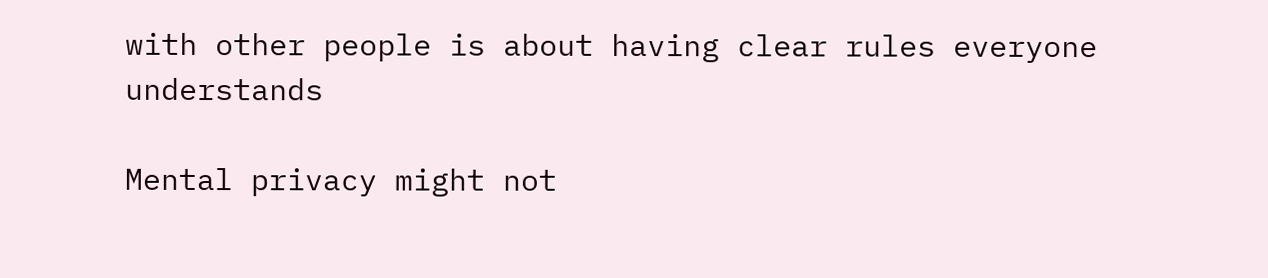with other people is about having clear rules everyone understands

Mental privacy might not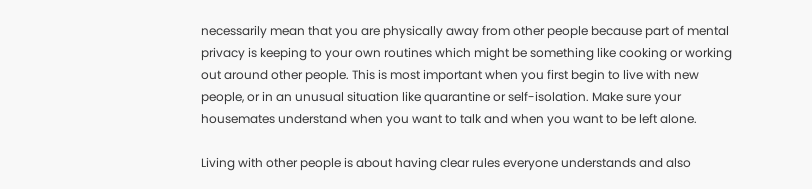necessarily mean that you are physically away from other people because part of mental privacy is keeping to your own routines which might be something like cooking or working out around other people. This is most important when you first begin to live with new people, or in an unusual situation like quarantine or self-isolation. Make sure your housemates understand when you want to talk and when you want to be left alone.

Living with other people is about having clear rules everyone understands and also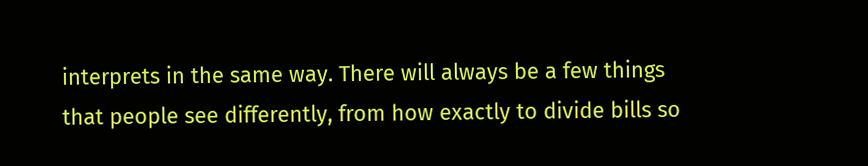interprets in the same way. There will always be a few things that people see differently, from how exactly to divide bills so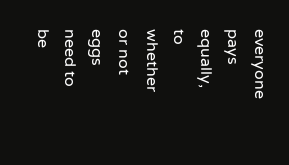everyone pays equally, to whether or not eggs need to be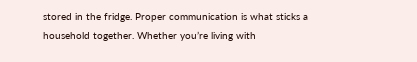stored in the fridge. Proper communication is what sticks a household together. Whether you’re living with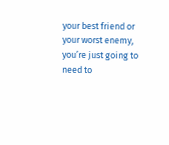your best friend or your worst enemy, you’re just going to need to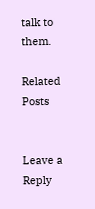talk to them.

Related Posts


Leave a Reply